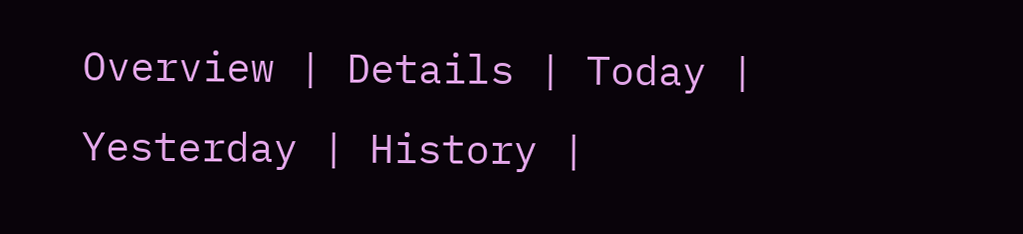Overview | Details | Today | Yesterday | History |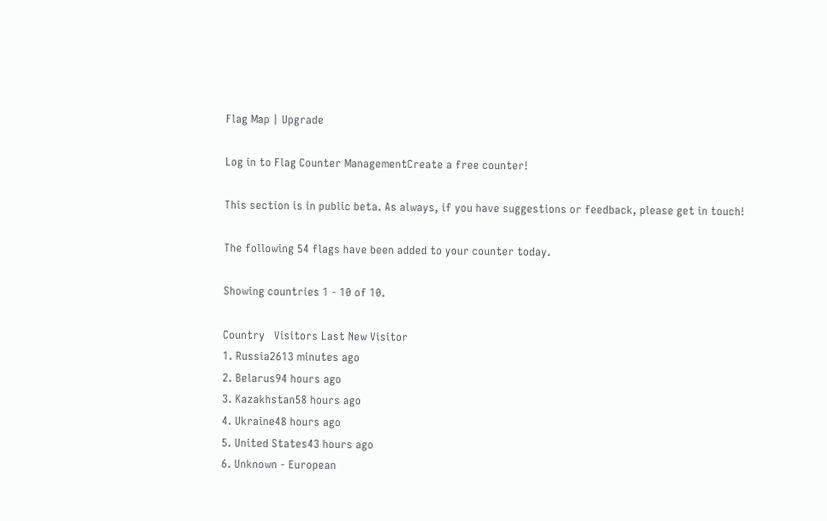Flag Map | Upgrade

Log in to Flag Counter ManagementCreate a free counter!

This section is in public beta. As always, if you have suggestions or feedback, please get in touch!

The following 54 flags have been added to your counter today.

Showing countries 1 - 10 of 10.

Country   Visitors Last New Visitor
1. Russia2613 minutes ago
2. Belarus94 hours ago
3. Kazakhstan58 hours ago
4. Ukraine48 hours ago
5. United States43 hours ago
6. Unknown - European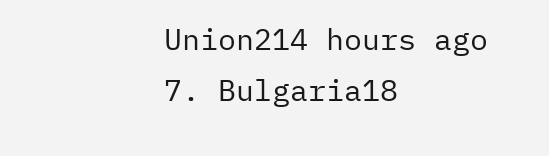Union214 hours ago
7. Bulgaria18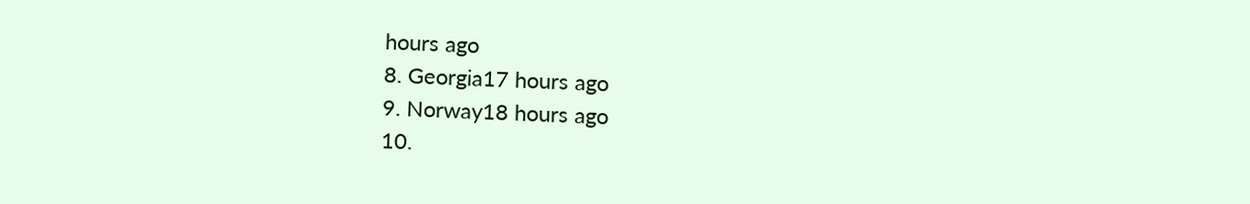hours ago
8. Georgia17 hours ago
9. Norway18 hours ago
10.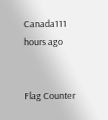Canada111 hours ago


Flag Counter